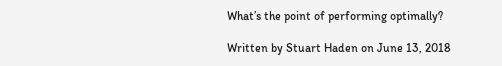What’s the point of performing optimally?

Written by Stuart Haden on June 13, 2018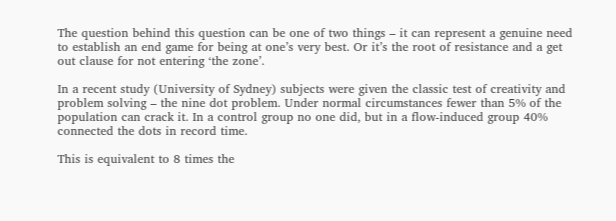The question behind this question can be one of two things – it can represent a genuine need to establish an end game for being at one’s very best. Or it’s the root of resistance and a get out clause for not entering ‘the zone’.

In a recent study (University of Sydney) subjects were given the classic test of creativity and problem solving – the nine dot problem. Under normal circumstances fewer than 5% of the population can crack it. In a control group no one did, but in a flow-induced group 40% connected the dots in record time.

This is equivalent to 8 times the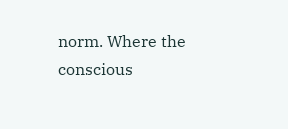norm. Where the conscious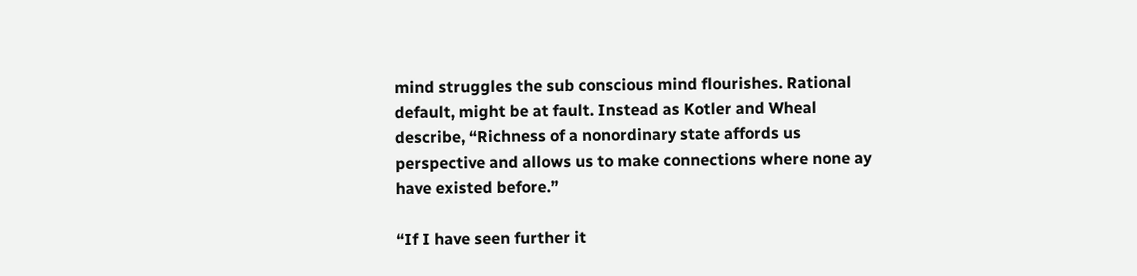mind struggles the sub conscious mind flourishes. Rational default, might be at fault. Instead as Kotler and Wheal describe, “Richness of a nonordinary state affords us perspective and allows us to make connections where none ay have existed before.”

“If I have seen further it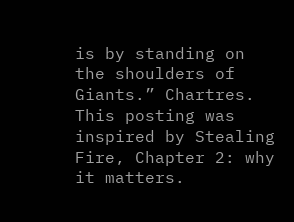is by standing on the shoulders of Giants.” Chartres. This posting was inspired by Stealing Fire, Chapter 2: why it matters.